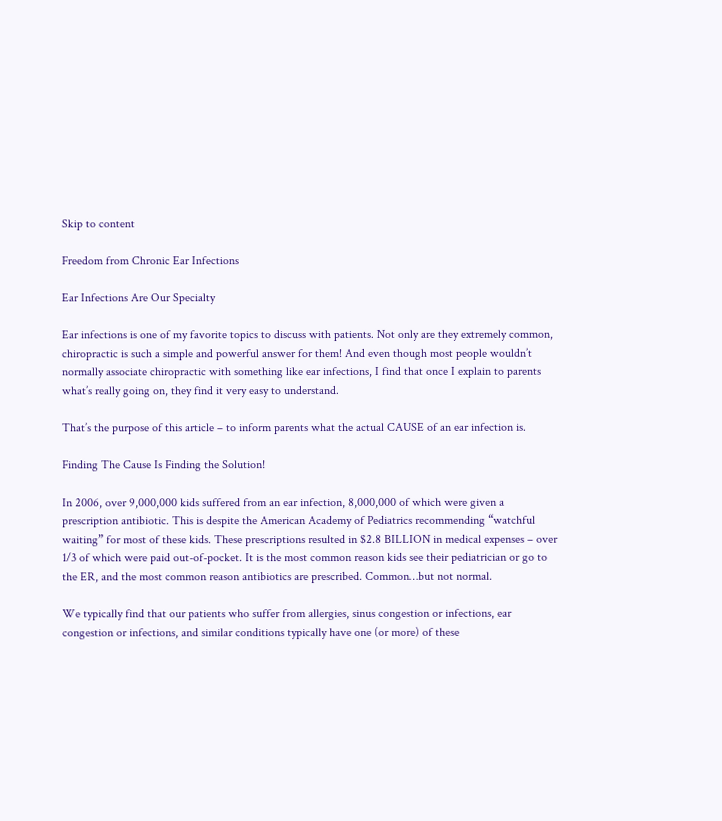Skip to content

Freedom from Chronic Ear Infections

Ear Infections Are Our Specialty

Ear infections is one of my favorite topics to discuss with patients. Not only are they extremely common, chiropractic is such a simple and powerful answer for them! And even though most people wouldn’t normally associate chiropractic with something like ear infections, I find that once I explain to parents what’s really going on, they find it very easy to understand.

That’s the purpose of this article – to inform parents what the actual CAUSE of an ear infection is.

Finding The Cause Is Finding the Solution!

In 2006, over 9,000,000 kids suffered from an ear infection, 8,000,000 of which were given a prescription antibiotic. This is despite the American Academy of Pediatrics recommending “watchful waiting” for most of these kids. These prescriptions resulted in $2.8 BILLION in medical expenses – over 1/3 of which were paid out-of-pocket. It is the most common reason kids see their pediatrician or go to the ER, and the most common reason antibiotics are prescribed. Common…but not normal.

We typically find that our patients who suffer from allergies, sinus congestion or infections, ear congestion or infections, and similar conditions typically have one (or more) of these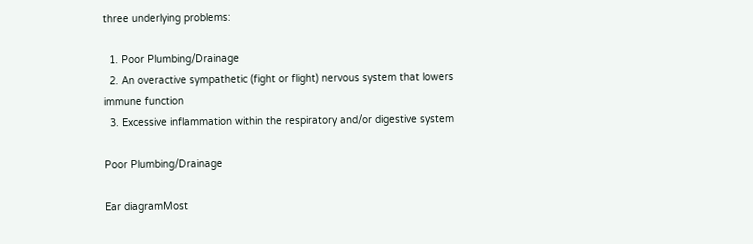three underlying problems:

  1. Poor Plumbing/Drainage
  2. An overactive sympathetic (fight or flight) nervous system that lowers immune function
  3. Excessive inflammation within the respiratory and/or digestive system

Poor Plumbing/Drainage

Ear diagramMost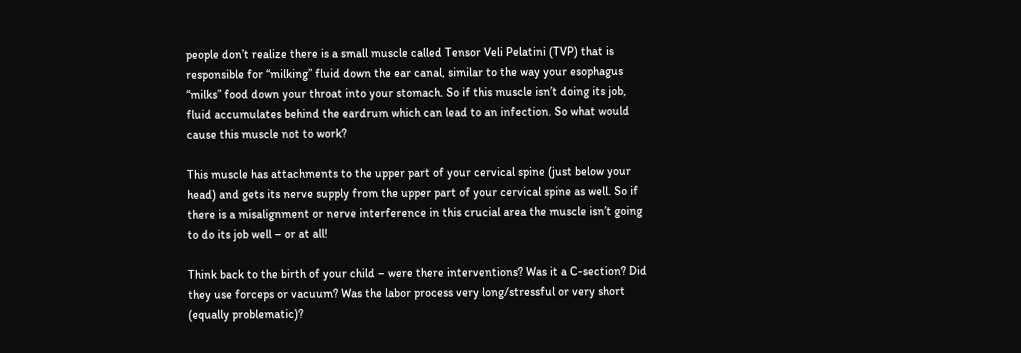people don’t realize there is a small muscle called Tensor Veli Pelatini (TVP) that is responsible for “milking” fluid down the ear canal, similar to the way your esophagus “milks” food down your throat into your stomach. So if this muscle isn’t doing its job, fluid accumulates behind the eardrum which can lead to an infection. So what would cause this muscle not to work?

This muscle has attachments to the upper part of your cervical spine (just below your head) and gets its nerve supply from the upper part of your cervical spine as well. So if there is a misalignment or nerve interference in this crucial area the muscle isn’t going to do its job well – or at all!

Think back to the birth of your child – were there interventions? Was it a C-section? Did they use forceps or vacuum? Was the labor process very long/stressful or very short (equally problematic)?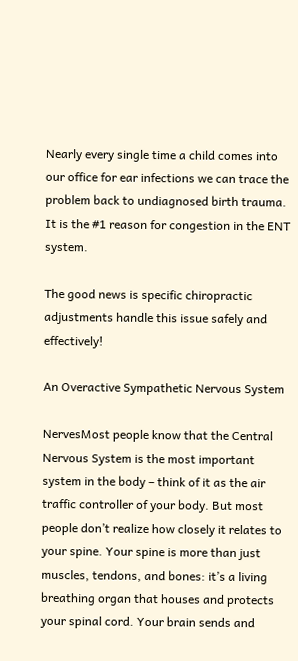Nearly every single time a child comes into our office for ear infections we can trace the problem back to undiagnosed birth trauma. It is the #1 reason for congestion in the ENT system.

The good news is specific chiropractic adjustments handle this issue safely and effectively!

An Overactive Sympathetic Nervous System

NervesMost people know that the Central Nervous System is the most important system in the body – think of it as the air traffic controller of your body. But most people don’t realize how closely it relates to your spine. Your spine is more than just muscles, tendons, and bones: it’s a living breathing organ that houses and protects your spinal cord. Your brain sends and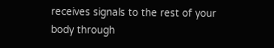receives signals to the rest of your body through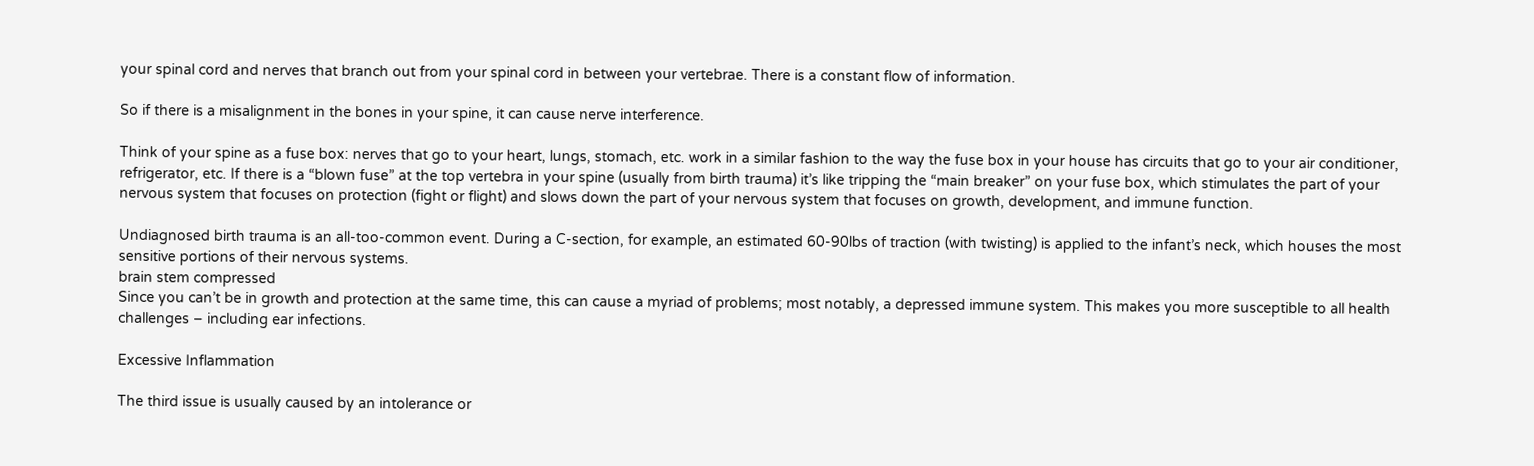your spinal cord and nerves that branch out from your spinal cord in between your vertebrae. There is a constant flow of information.

So if there is a misalignment in the bones in your spine, it can cause nerve interference.

Think of your spine as a fuse box: nerves that go to your heart, lungs, stomach, etc. work in a similar fashion to the way the fuse box in your house has circuits that go to your air conditioner, refrigerator, etc. If there is a “blown fuse” at the top vertebra in your spine (usually from birth trauma) it’s like tripping the “main breaker” on your fuse box, which stimulates the part of your nervous system that focuses on protection (fight or flight) and slows down the part of your nervous system that focuses on growth, development, and immune function.

Undiagnosed birth trauma is an all-too-common event. During a C-section, for example, an estimated 60-90lbs of traction (with twisting) is applied to the infant’s neck, which houses the most sensitive portions of their nervous systems.
brain stem compressed
Since you can’t be in growth and protection at the same time, this can cause a myriad of problems; most notably, a depressed immune system. This makes you more susceptible to all health challenges – including ear infections.

Excessive Inflammation

The third issue is usually caused by an intolerance or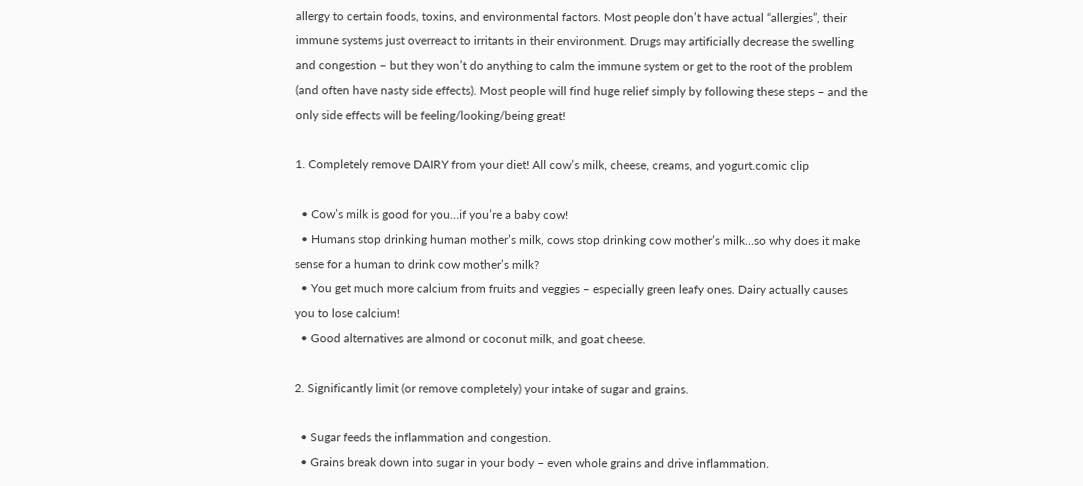allergy to certain foods, toxins, and environmental factors. Most people don’t have actual “allergies”, their immune systems just overreact to irritants in their environment. Drugs may artificially decrease the swelling and congestion – but they won’t do anything to calm the immune system or get to the root of the problem (and often have nasty side effects). Most people will find huge relief simply by following these steps – and the only side effects will be feeling/looking/being great!

1. Completely remove DAIRY from your diet! All cow’s milk, cheese, creams, and yogurt.comic clip

  • Cow’s milk is good for you…if you’re a baby cow!
  • Humans stop drinking human mother’s milk, cows stop drinking cow mother’s milk…so why does it make sense for a human to drink cow mother’s milk?
  • You get much more calcium from fruits and veggies – especially green leafy ones. Dairy actually causes you to lose calcium!
  • Good alternatives are almond or coconut milk, and goat cheese.

2. Significantly limit (or remove completely) your intake of sugar and grains.

  • Sugar feeds the inflammation and congestion.
  • Grains break down into sugar in your body – even whole grains and drive inflammation.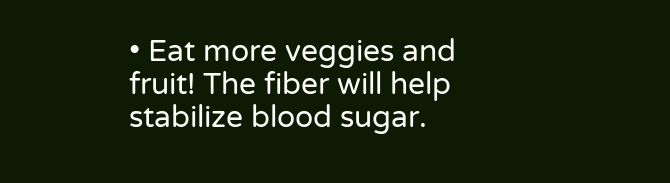• Eat more veggies and fruit! The fiber will help stabilize blood sugar.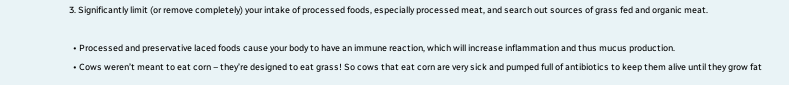3. Significantly limit (or remove completely) your intake of processed foods, especially processed meat, and search out sources of grass fed and organic meat.

  • Processed and preservative laced foods cause your body to have an immune reaction, which will increase inflammation and thus mucus production.
  • Cows weren’t meant to eat corn – they’re designed to eat grass! So cows that eat corn are very sick and pumped full of antibiotics to keep them alive until they grow fat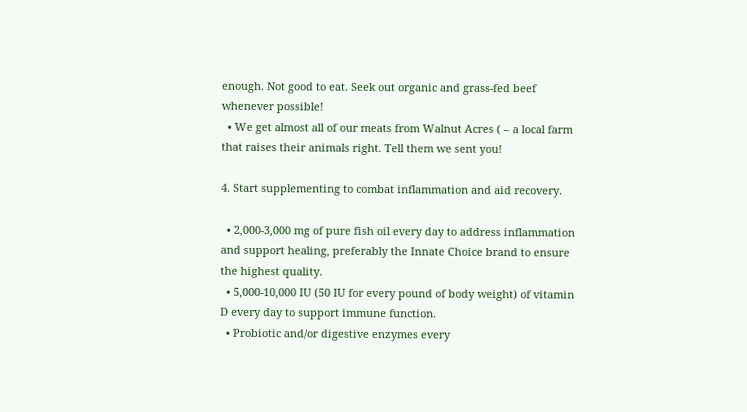enough. Not good to eat. Seek out organic and grass-fed beef whenever possible!
  • We get almost all of our meats from Walnut Acres ( – a local farm that raises their animals right. Tell them we sent you!

4. Start supplementing to combat inflammation and aid recovery.

  • 2,000-3,000 mg of pure fish oil every day to address inflammation and support healing, preferably the Innate Choice brand to ensure the highest quality.
  • 5,000-10,000 IU (50 IU for every pound of body weight) of vitamin D every day to support immune function.
  • Probiotic and/or digestive enzymes every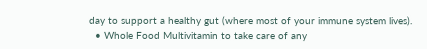day to support a healthy gut (where most of your immune system lives).
  • Whole Food Multivitamin to take care of any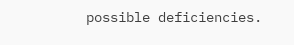possible deficiencies.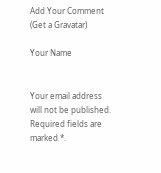Add Your Comment (Get a Gravatar)

Your Name


Your email address will not be published. Required fields are marked *.